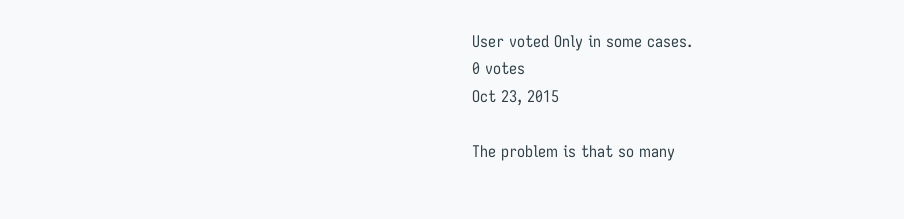User voted Only in some cases.
0 votes
Oct 23, 2015

The problem is that so many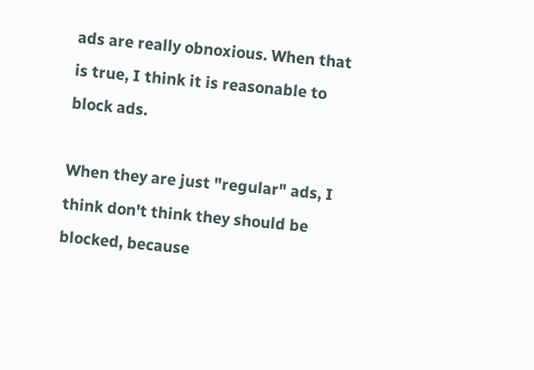ads are really obnoxious. When that is true, I think it is reasonable to block ads.

When they are just "regular" ads, I think don't think they should be blocked, because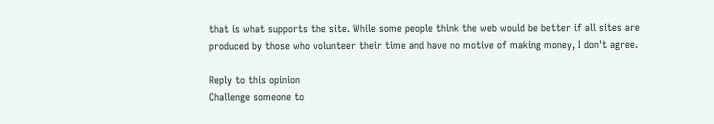that is what supports the site. While some people think the web would be better if all sites are produced by those who volunteer their time and have no motive of making money, I don't agree.

Reply to this opinion
Challenge someone to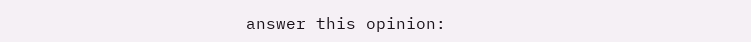answer this opinion: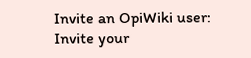Invite an OpiWiki user:
Invite your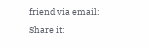friend via email:
Share it: